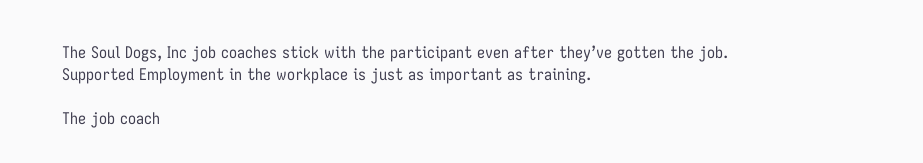The Soul Dogs, Inc job coaches stick with the participant even after they’ve gotten the job. Supported Employment in the workplace is just as important as training.

The job coach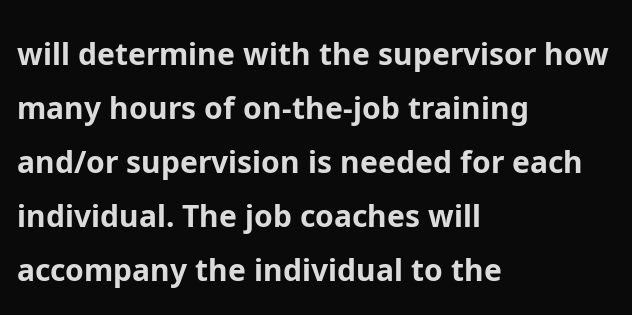will determine with the supervisor how many hours of on-the-job training and/or supervision is needed for each individual. The job coaches will accompany the individual to the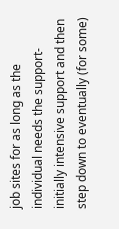job sites for as long as the individual needs the support- initially intensive support and then step down to eventually (for some)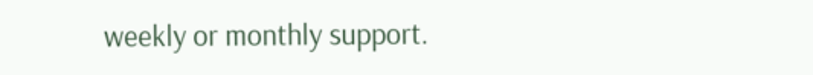weekly or monthly support.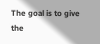The goal is to give the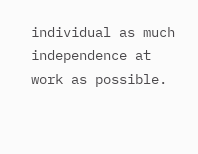individual as much independence at work as possible.